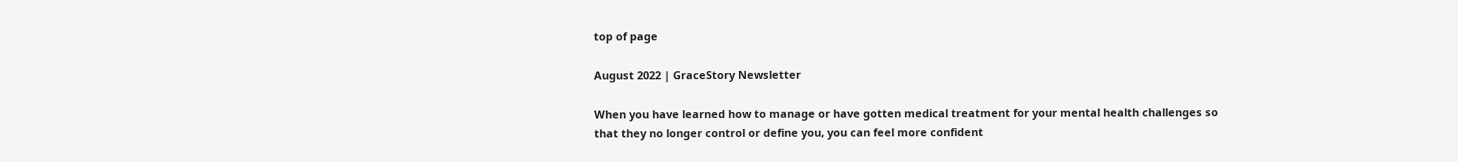top of page

August 2022 | GraceStory Newsletter

When you have learned how to manage or have gotten medical treatment for your mental health challenges so that they no longer control or define you, you can feel more confident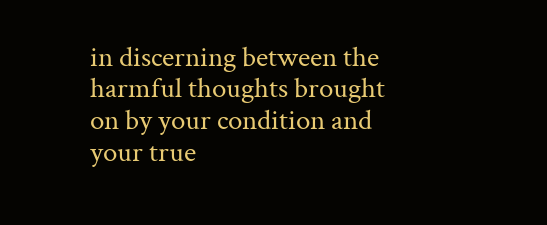in discerning between the harmful thoughts brought on by your condition and your true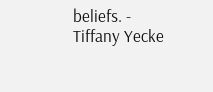beliefs. - Tiffany Yecke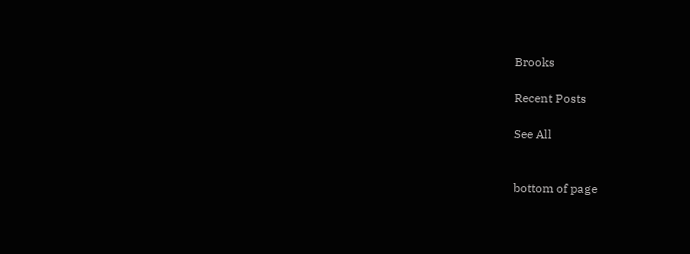Brooks

Recent Posts

See All


bottom of page